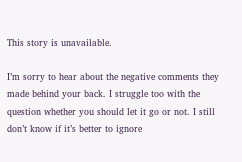This story is unavailable.

I’m sorry to hear about the negative comments they made behind your back. I struggle too with the question whether you should let it go or not. I still don’t know if it’s better to ignore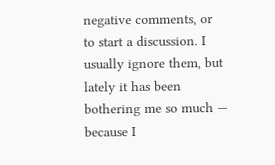negative comments, or to start a discussion. I usually ignore them, but lately it has been bothering me so much — because I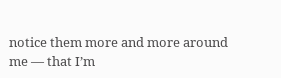notice them more and more around me — that I’m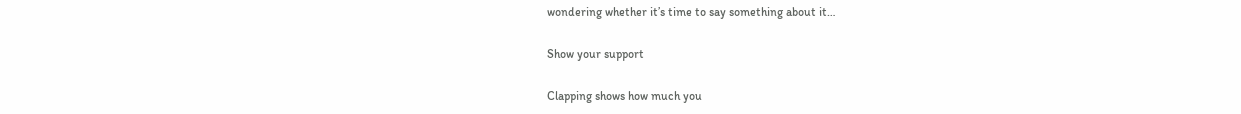wondering whether it’s time to say something about it…

Show your support

Clapping shows how much you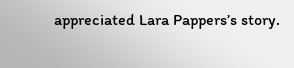appreciated Lara Pappers’s story.